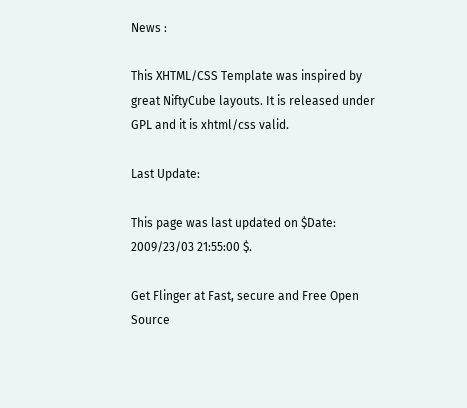News :

This XHTML/CSS Template was inspired by great NiftyCube layouts. It is released under GPL and it is xhtml/css valid.

Last Update:

This page was last updated on $Date: 2009/23/03 21:55:00 $.

Get Flinger at Fast, secure and Free Open Source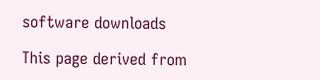software downloads

This page derived from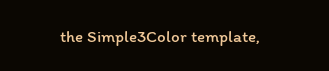the Simple3Color template,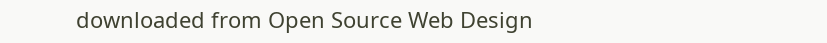downloaded from Open Source Web Design